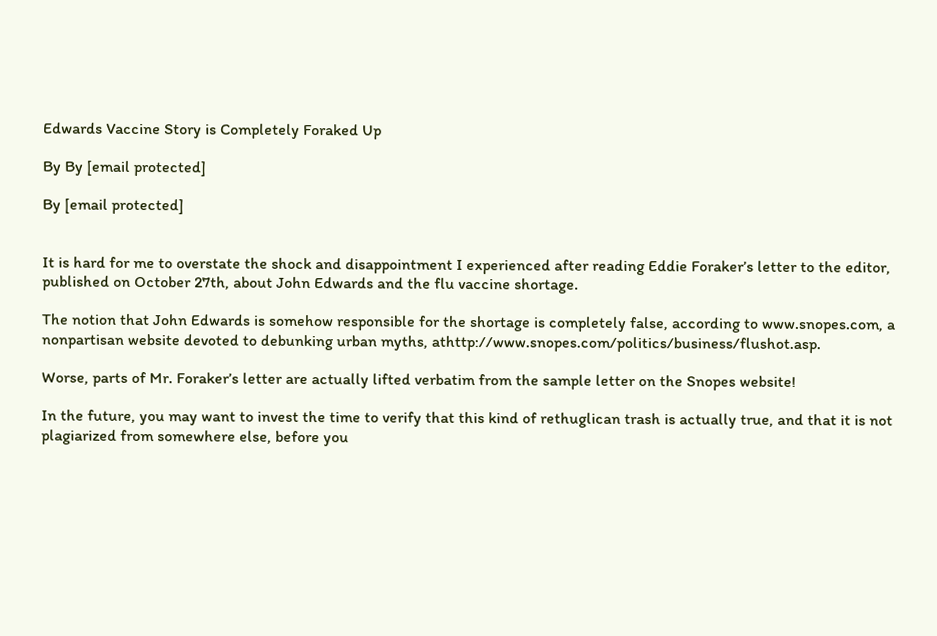Edwards Vaccine Story is Completely Foraked Up

By By [email protected]

By [email protected]


It is hard for me to overstate the shock and disappointment I experienced after reading Eddie Foraker’s letter to the editor, published on October 27th, about John Edwards and the flu vaccine shortage.

The notion that John Edwards is somehow responsible for the shortage is completely false, according to www.snopes.com, a nonpartisan website devoted to debunking urban myths, athttp://www.snopes.com/politics/business/flushot.asp.

Worse, parts of Mr. Foraker’s letter are actually lifted verbatim from the sample letter on the Snopes website!

In the future, you may want to invest the time to verify that this kind of rethuglican trash is actually true, and that it is not plagiarized from somewhere else, before you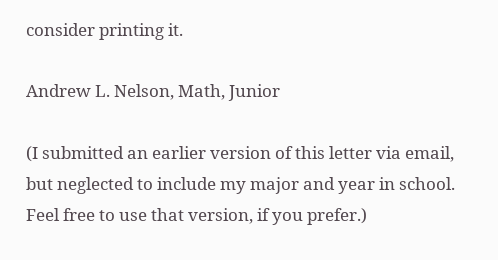consider printing it.

Andrew L. Nelson, Math, Junior

(I submitted an earlier version of this letter via email, but neglected to include my major and year in school. Feel free to use that version, if you prefer.)